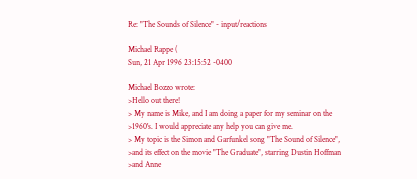Re: "The Sounds of Silence" - input/reactions

Michael Rappe (
Sun, 21 Apr 1996 23:15:52 -0400

Michael Bozzo wrote:
>Hello out there!
> My name is Mike, and I am doing a paper for my seminar on the
>1960's. I would appreciate any help you can give me.
> My topic is the Simon and Garfunkel song "The Sound of Silence",
>and its effect on the movie "The Graduate", starring Dustin Hoffman
>and Anne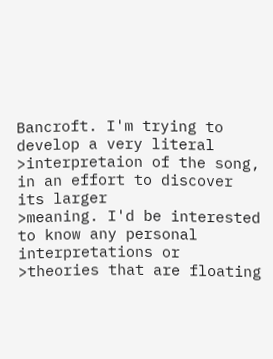Bancroft. I'm trying to develop a very literal
>interpretaion of the song, in an effort to discover its larger
>meaning. I'd be interested to know any personal interpretations or
>theories that are floating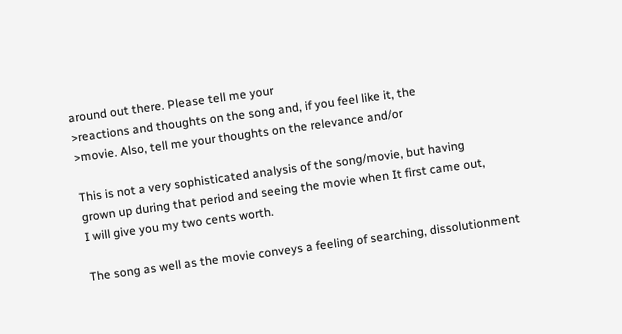around out there. Please tell me your
>reactions and thoughts on the song and, if you feel like it, the
>movie. Also, tell me your thoughts on the relevance and/or

This is not a very sophisticated analysis of the song/movie, but having
grown up during that period and seeing the movie when It first came out,
I will give you my two cents worth.

The song as well as the movie conveys a feeling of searching, dissolutionment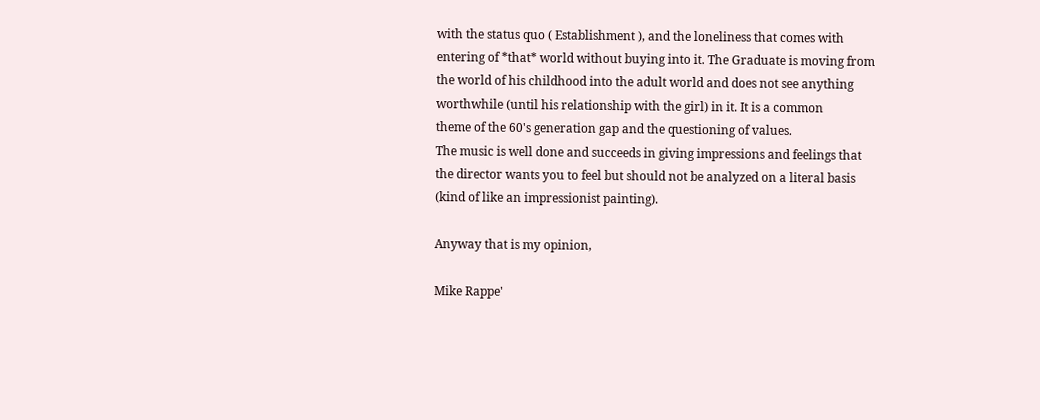with the status quo ( Establishment ), and the loneliness that comes with
entering of *that* world without buying into it. The Graduate is moving from
the world of his childhood into the adult world and does not see anything
worthwhile (until his relationship with the girl) in it. It is a common
theme of the 60's generation gap and the questioning of values.
The music is well done and succeeds in giving impressions and feelings that
the director wants you to feel but should not be analyzed on a literal basis
(kind of like an impressionist painting).

Anyway that is my opinion,

Mike Rappe'